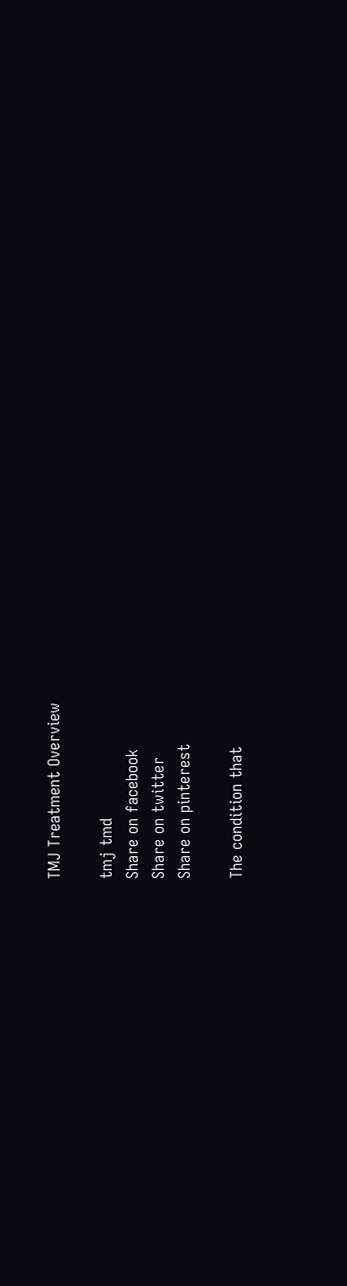TMJ Treatment Overview

tmj tmd
Share on facebook
Share on twitter
Share on pinterest

The condition that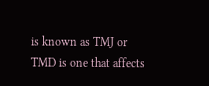is known as TMJ or TMD is one that affects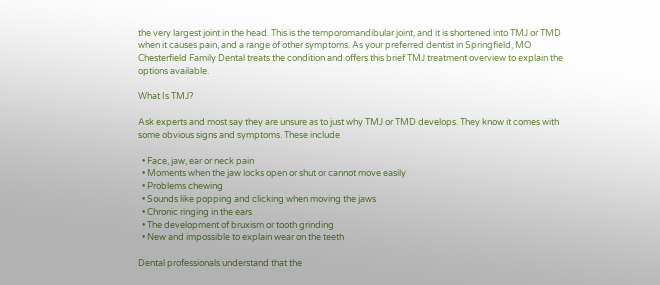the very largest joint in the head. This is the temporomandibular joint, and it is shortened into TMJ or TMD when it causes pain, and a range of other symptoms. As your preferred dentist in Springfield, MO Chesterfield Family Dental treats the condition and offers this brief TMJ treatment overview to explain the options available.

What Is TMJ?

Ask experts and most say they are unsure as to just why TMJ or TMD develops. They know it comes with some obvious signs and symptoms. These include

  • Face, jaw, ear or neck pain
  • Moments when the jaw locks open or shut or cannot move easily
  • Problems chewing
  • Sounds like popping and clicking when moving the jaws
  • Chronic ringing in the ears
  • The development of bruxism or tooth grinding
  • New and impossible to explain wear on the teeth

Dental professionals understand that the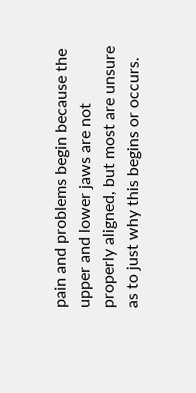pain and problems begin because the upper and lower jaws are not properly aligned, but most are unsure as to just why this begins or occurs.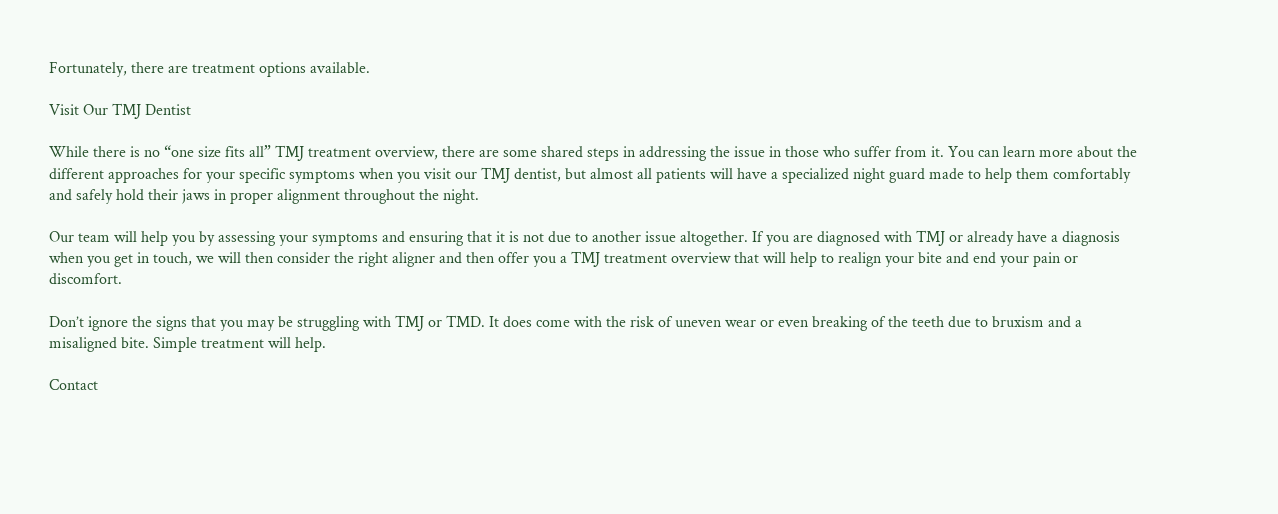Fortunately, there are treatment options available.

Visit Our TMJ Dentist

While there is no “one size fits all” TMJ treatment overview, there are some shared steps in addressing the issue in those who suffer from it. You can learn more about the different approaches for your specific symptoms when you visit our TMJ dentist, but almost all patients will have a specialized night guard made to help them comfortably and safely hold their jaws in proper alignment throughout the night.

Our team will help you by assessing your symptoms and ensuring that it is not due to another issue altogether. If you are diagnosed with TMJ or already have a diagnosis when you get in touch, we will then consider the right aligner and then offer you a TMJ treatment overview that will help to realign your bite and end your pain or discomfort.

Don’t ignore the signs that you may be struggling with TMJ or TMD. It does come with the risk of uneven wear or even breaking of the teeth due to bruxism and a misaligned bite. Simple treatment will help.

Contact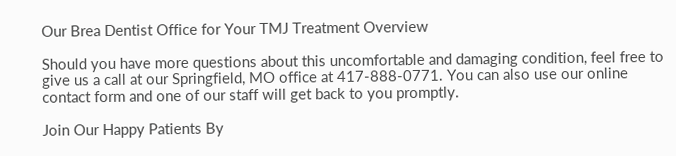Our Brea Dentist Office for Your TMJ Treatment Overview

Should you have more questions about this uncomfortable and damaging condition, feel free to give us a call at our Springfield, MO office at 417-888-0771. You can also use our online contact form and one of our staff will get back to you promptly.

Join Our Happy Patients By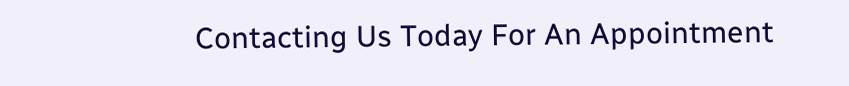Contacting Us Today For An Appointment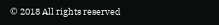© 2018 All rights reserved